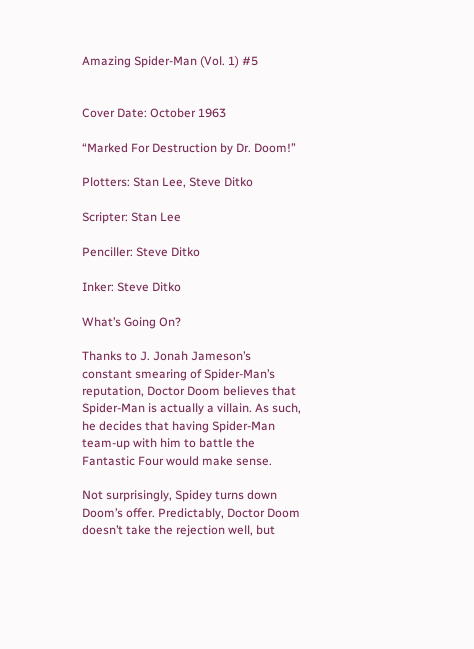Amazing Spider-Man (Vol. 1) #5


Cover Date: October 1963

“Marked For Destruction by Dr. Doom!”

Plotters: Stan Lee, Steve Ditko

Scripter: Stan Lee

Penciller: Steve Ditko

Inker: Steve Ditko

What’s Going On?

Thanks to J. Jonah Jameson’s constant smearing of Spider-Man’s reputation, Doctor Doom believes that Spider-Man is actually a villain. As such, he decides that having Spider-Man team-up with him to battle the Fantastic Four would make sense.

Not surprisingly, Spidey turns down Doom’s offer. Predictably, Doctor Doom doesn’t take the rejection well, but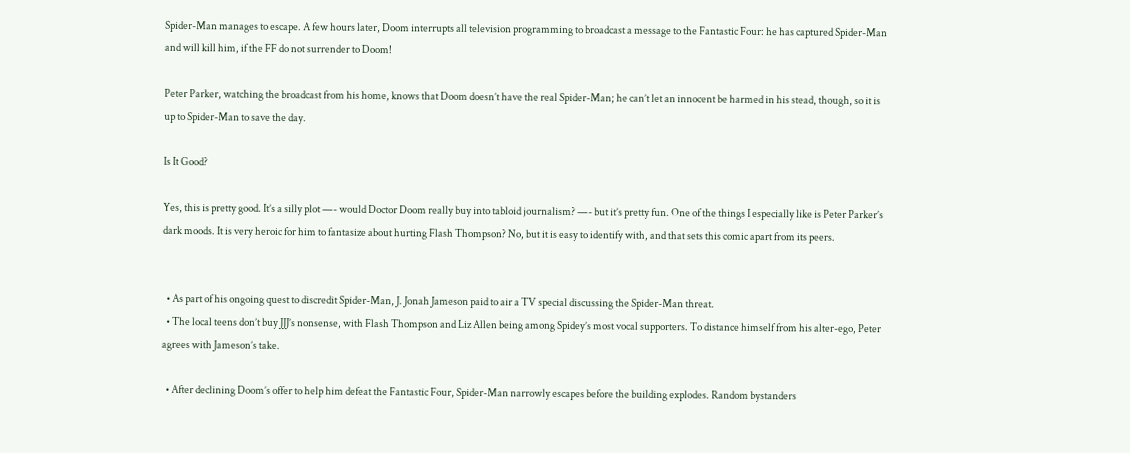Spider-Man manages to escape. A few hours later, Doom interrupts all television programming to broadcast a message to the Fantastic Four: he has captured Spider-Man and will kill him, if the FF do not surrender to Doom!

Peter Parker, watching the broadcast from his home, knows that Doom doesn’t have the real Spider-Man; he can’t let an innocent be harmed in his stead, though, so it is up to Spider-Man to save the day.

Is It Good?

Yes, this is pretty good. It’s a silly plot —- would Doctor Doom really buy into tabloid journalism? —- but it’s pretty fun. One of the things I especially like is Peter Parker’s dark moods. It is very heroic for him to fantasize about hurting Flash Thompson? No, but it is easy to identify with, and that sets this comic apart from its peers.


  • As part of his ongoing quest to discredit Spider-Man, J. Jonah Jameson paid to air a TV special discussing the Spider-Man threat.
  • The local teens don’t buy JJJ’s nonsense, with Flash Thompson and Liz Allen being among Spidey’s most vocal supporters. To distance himself from his alter-ego, Peter agrees with Jameson’s take.

  • After declining Doom’s offer to help him defeat the Fantastic Four, Spider-Man narrowly escapes before the building explodes. Random bystanders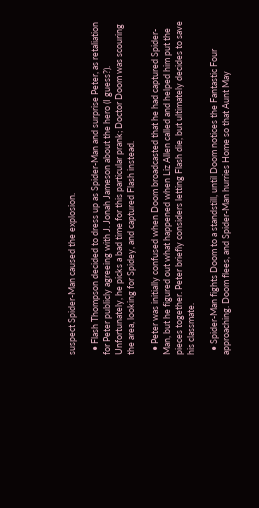suspect Spider-Man caused the explosion.

  • Flash Thompson decided to dress up as Spider-Man and surprise Peter, as retaliation for Peter publicly agreeing with J. Jonah Jameson about the hero (I guess?). Unfortunately, he picks a bad time for this particular prank; Doctor Doom was scouring the area, looking for Spidey, and captured Flash instead.

  • Peter was initially confused when Doom broadcasted that he had captured Spider-Man, but he figured out what happened when Liz Allen called and helped him put the pieces together. Peter briefly considers letting Flash die, but ultimately decides to save his classmate.

  • Spider-Man fights Doom to a standstill, until Doom notices the Fantastic Four approaching. Doom flees, and Spider-Man hurries Home so that Aunt May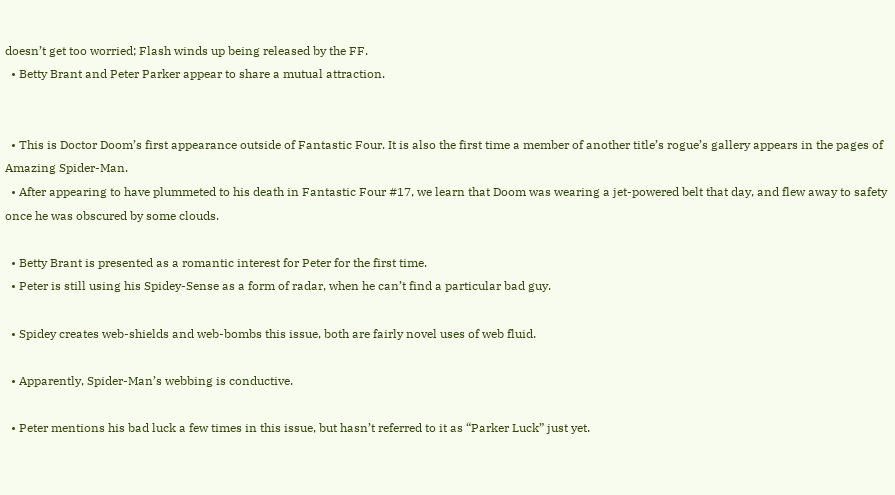doesn’t get too worried; Flash winds up being released by the FF.
  • Betty Brant and Peter Parker appear to share a mutual attraction.


  • This is Doctor Doom’s first appearance outside of Fantastic Four. It is also the first time a member of another title’s rogue’s gallery appears in the pages of Amazing Spider-Man.
  • After appearing to have plummeted to his death in Fantastic Four #17, we learn that Doom was wearing a jet-powered belt that day, and flew away to safety once he was obscured by some clouds.

  • Betty Brant is presented as a romantic interest for Peter for the first time.
  • Peter is still using his Spidey-Sense as a form of radar, when he can’t find a particular bad guy.

  • Spidey creates web-shields and web-bombs this issue, both are fairly novel uses of web fluid.

  • Apparently, Spider-Man’s webbing is conductive.

  • Peter mentions his bad luck a few times in this issue, but hasn’t referred to it as “Parker Luck” just yet.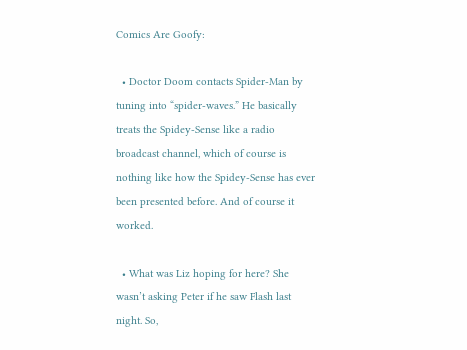Comics Are Goofy:

  • Doctor Doom contacts Spider-Man by tuning into “spider-waves.” He basically treats the Spidey-Sense like a radio broadcast channel, which of course is nothing like how the Spidey-Sense has ever been presented before. And of course it worked.

  • What was Liz hoping for here? She wasn’t asking Peter if he saw Flash last night. So,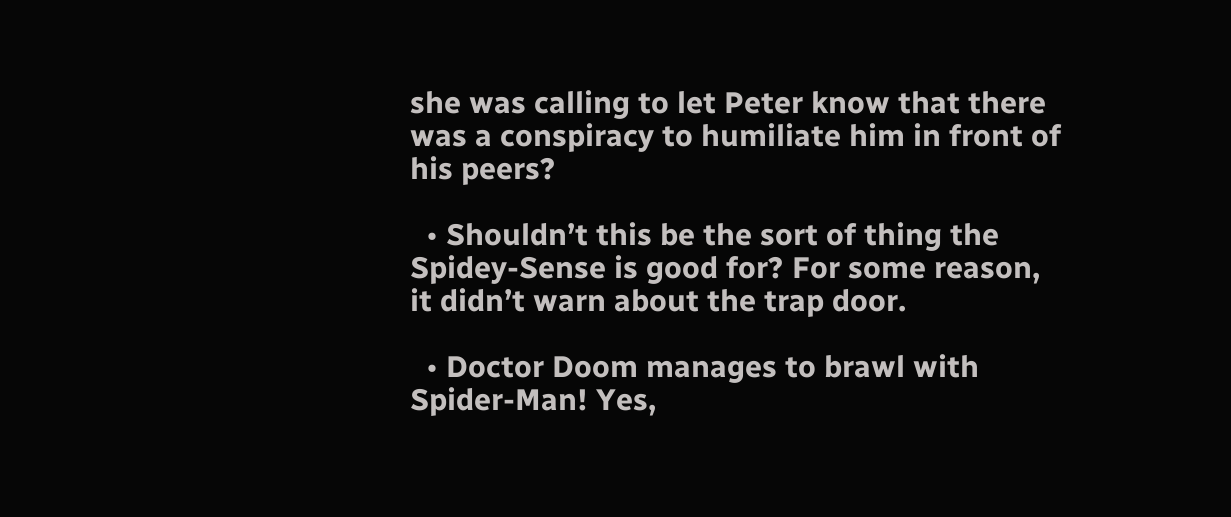she was calling to let Peter know that there was a conspiracy to humiliate him in front of his peers?

  • Shouldn’t this be the sort of thing the Spidey-Sense is good for? For some reason, it didn’t warn about the trap door.

  • Doctor Doom manages to brawl with Spider-Man! Yes,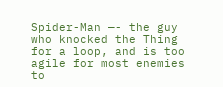Spider-Man —- the guy who knocked the Thing for a loop, and is too agile for most enemies to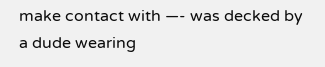make contact with —- was decked by a dude wearing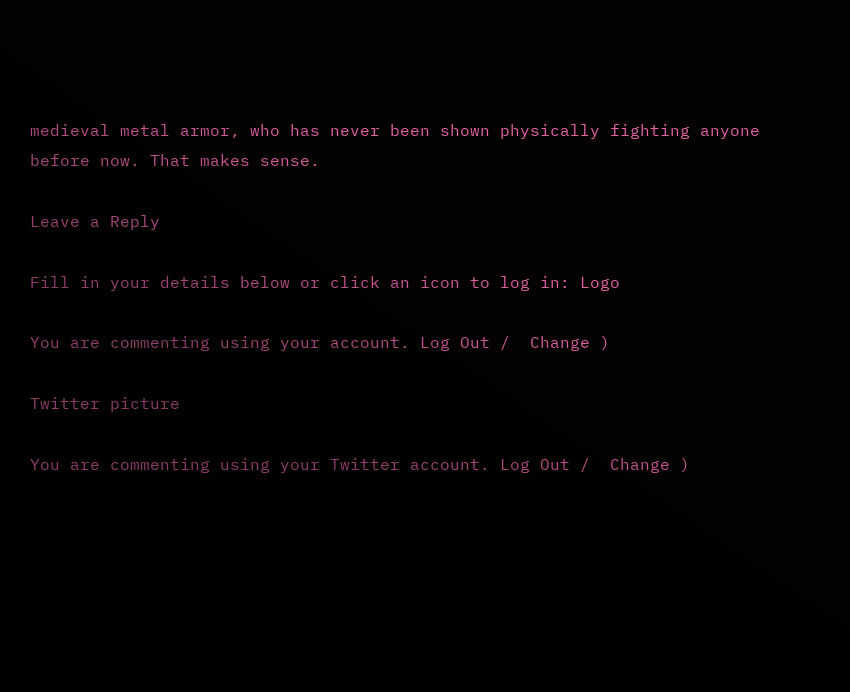medieval metal armor, who has never been shown physically fighting anyone before now. That makes sense.

Leave a Reply

Fill in your details below or click an icon to log in: Logo

You are commenting using your account. Log Out /  Change )

Twitter picture

You are commenting using your Twitter account. Log Out /  Change )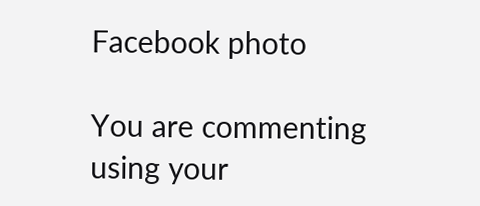Facebook photo

You are commenting using your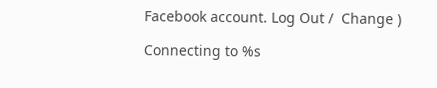Facebook account. Log Out /  Change )

Connecting to %s